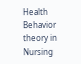Health Behavior theory in Nursing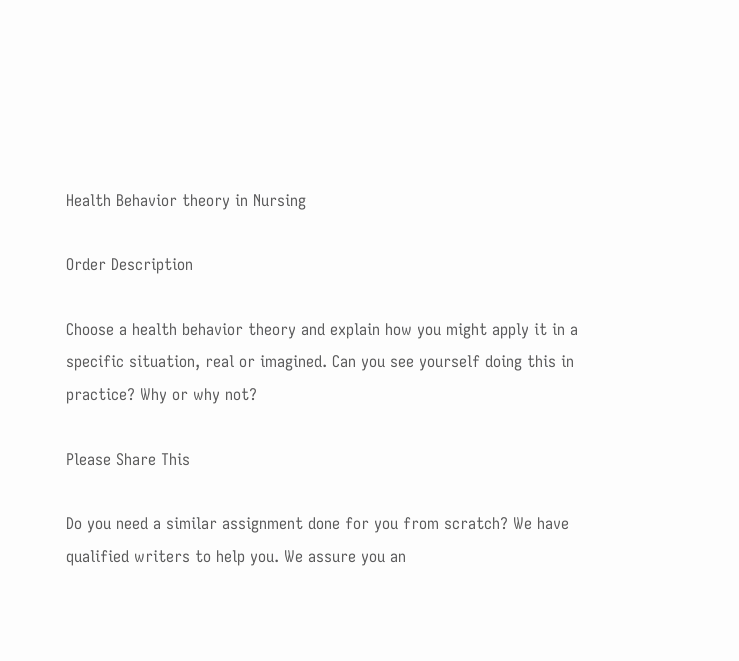Health Behavior theory in Nursing

Order Description

Choose a health behavior theory and explain how you might apply it in a specific situation, real or imagined. Can you see yourself doing this in practice? Why or why not?

Please Share This

Do you need a similar assignment done for you from scratch? We have qualified writers to help you. We assure you an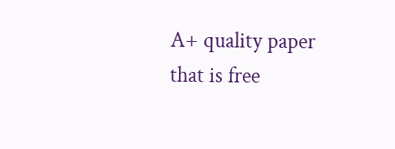A+ quality paper that is free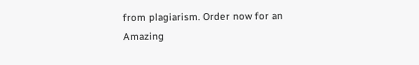from plagiarism. Order now for an Amazing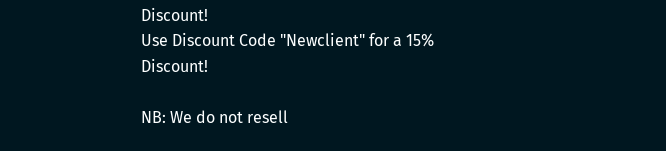Discount!
Use Discount Code "Newclient" for a 15% Discount!

NB: We do not resell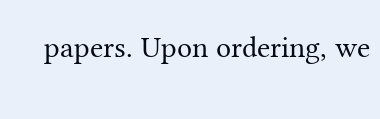papers. Upon ordering, we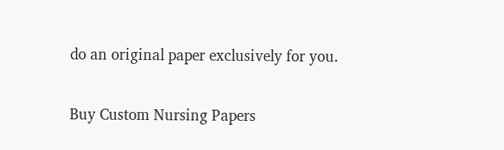do an original paper exclusively for you.

Buy Custom Nursing Papers